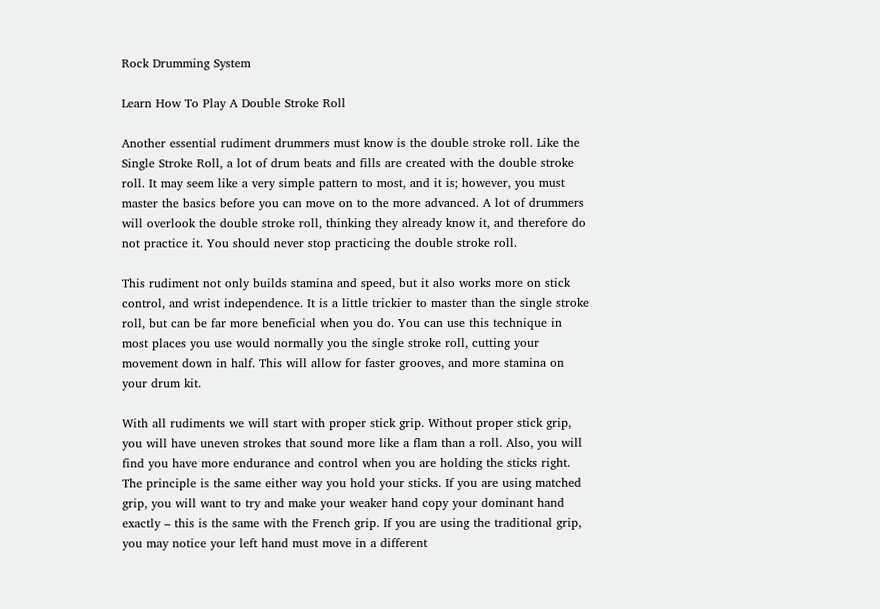Rock Drumming System

Learn How To Play A Double Stroke Roll

Another essential rudiment drummers must know is the double stroke roll. Like the Single Stroke Roll, a lot of drum beats and fills are created with the double stroke roll. It may seem like a very simple pattern to most, and it is; however, you must master the basics before you can move on to the more advanced. A lot of drummers will overlook the double stroke roll, thinking they already know it, and therefore do not practice it. You should never stop practicing the double stroke roll.

This rudiment not only builds stamina and speed, but it also works more on stick control, and wrist independence. It is a little trickier to master than the single stroke roll, but can be far more beneficial when you do. You can use this technique in most places you use would normally you the single stroke roll, cutting your movement down in half. This will allow for faster grooves, and more stamina on your drum kit.

With all rudiments we will start with proper stick grip. Without proper stick grip, you will have uneven strokes that sound more like a flam than a roll. Also, you will find you have more endurance and control when you are holding the sticks right. The principle is the same either way you hold your sticks. If you are using matched grip, you will want to try and make your weaker hand copy your dominant hand exactly – this is the same with the French grip. If you are using the traditional grip, you may notice your left hand must move in a different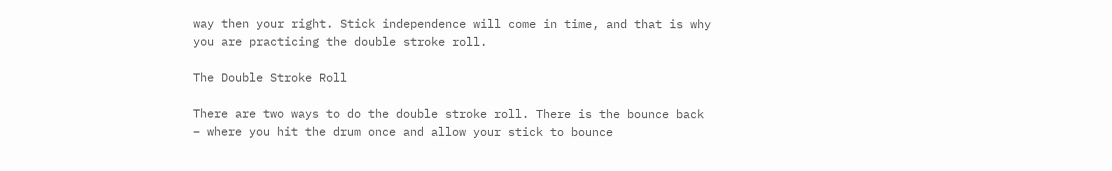way then your right. Stick independence will come in time, and that is why you are practicing the double stroke roll.

The Double Stroke Roll

There are two ways to do the double stroke roll. There is the bounce back – where you hit the drum once and allow your stick to bounce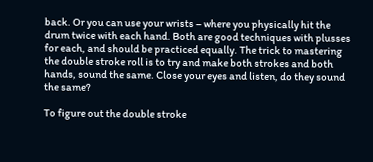back. Or you can use your wrists – where you physically hit the drum twice with each hand. Both are good techniques with plusses for each, and should be practiced equally. The trick to mastering the double stroke roll is to try and make both strokes and both hands, sound the same. Close your eyes and listen, do they sound the same?

To figure out the double stroke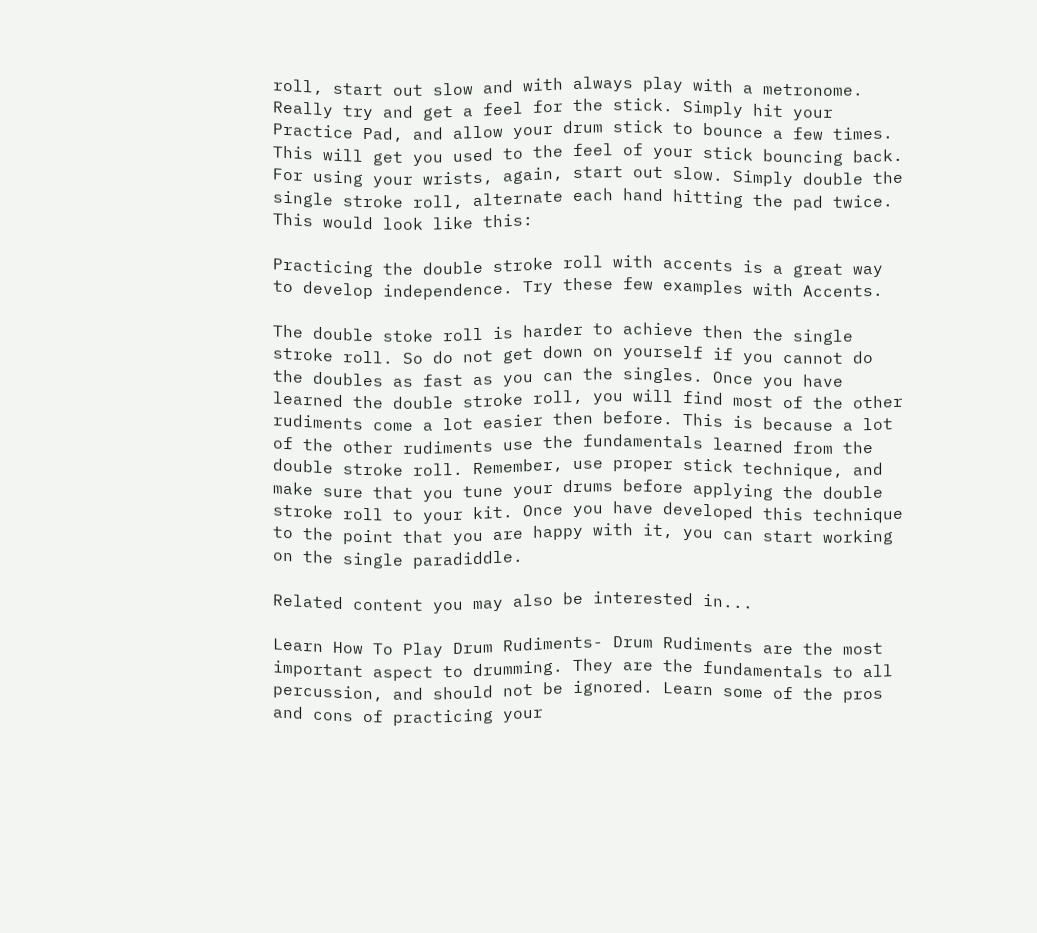roll, start out slow and with always play with a metronome. Really try and get a feel for the stick. Simply hit your Practice Pad, and allow your drum stick to bounce a few times. This will get you used to the feel of your stick bouncing back. For using your wrists, again, start out slow. Simply double the single stroke roll, alternate each hand hitting the pad twice. This would look like this:

Practicing the double stroke roll with accents is a great way to develop independence. Try these few examples with Accents.

The double stoke roll is harder to achieve then the single stroke roll. So do not get down on yourself if you cannot do the doubles as fast as you can the singles. Once you have learned the double stroke roll, you will find most of the other rudiments come a lot easier then before. This is because a lot of the other rudiments use the fundamentals learned from the double stroke roll. Remember, use proper stick technique, and make sure that you tune your drums before applying the double stroke roll to your kit. Once you have developed this technique to the point that you are happy with it, you can start working on the single paradiddle.

Related content you may also be interested in...

Learn How To Play Drum Rudiments- Drum Rudiments are the most important aspect to drumming. They are the fundamentals to all percussion, and should not be ignored. Learn some of the pros and cons of practicing your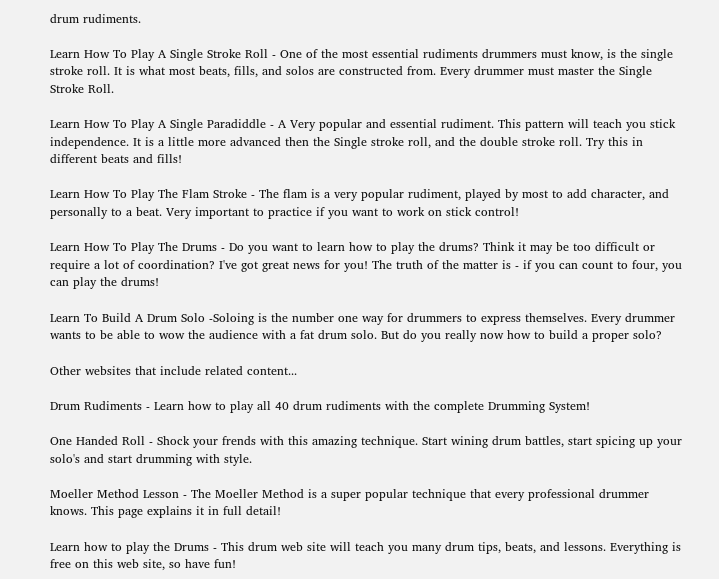drum rudiments.

Learn How To Play A Single Stroke Roll - One of the most essential rudiments drummers must know, is the single stroke roll. It is what most beats, fills, and solos are constructed from. Every drummer must master the Single Stroke Roll.

Learn How To Play A Single Paradiddle - A Very popular and essential rudiment. This pattern will teach you stick independence. It is a little more advanced then the Single stroke roll, and the double stroke roll. Try this in different beats and fills!

Learn How To Play The Flam Stroke - The flam is a very popular rudiment, played by most to add character, and personally to a beat. Very important to practice if you want to work on stick control!

Learn How To Play The Drums - Do you want to learn how to play the drums? Think it may be too difficult or require a lot of coordination? I've got great news for you! The truth of the matter is - if you can count to four, you can play the drums!

Learn To Build A Drum Solo -Soloing is the number one way for drummers to express themselves. Every drummer wants to be able to wow the audience with a fat drum solo. But do you really now how to build a proper solo?

Other websites that include related content...

Drum Rudiments - Learn how to play all 40 drum rudiments with the complete Drumming System!

One Handed Roll - Shock your frends with this amazing technique. Start wining drum battles, start spicing up your solo's and start drumming with style.

Moeller Method Lesson - The Moeller Method is a super popular technique that every professional drummer knows. This page explains it in full detail!

Learn how to play the Drums - This drum web site will teach you many drum tips, beats, and lessons. Everything is free on this web site, so have fun!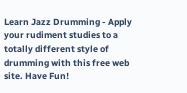Learn Jazz Drumming - Apply your rudiment studies to a totally different style of drumming with this free web site. Have Fun!